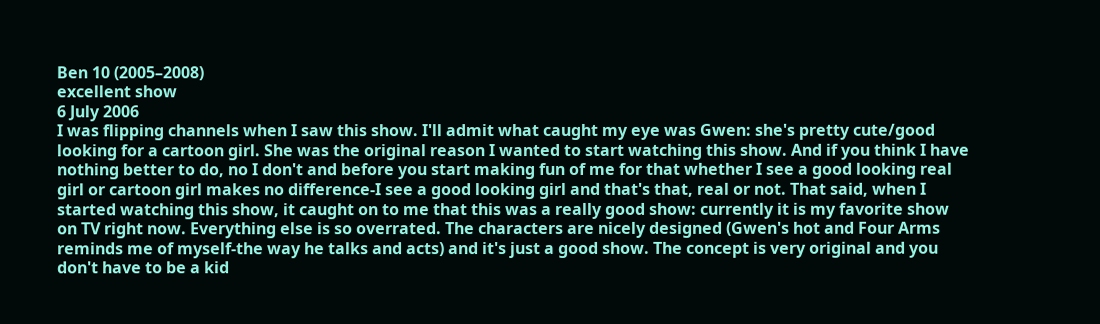Ben 10 (2005–2008)
excellent show
6 July 2006
I was flipping channels when I saw this show. I'll admit what caught my eye was Gwen: she's pretty cute/good looking for a cartoon girl. She was the original reason I wanted to start watching this show. And if you think I have nothing better to do, no I don't and before you start making fun of me for that whether I see a good looking real girl or cartoon girl makes no difference-I see a good looking girl and that's that, real or not. That said, when I started watching this show, it caught on to me that this was a really good show: currently it is my favorite show on TV right now. Everything else is so overrated. The characters are nicely designed (Gwen's hot and Four Arms reminds me of myself-the way he talks and acts) and it's just a good show. The concept is very original and you don't have to be a kid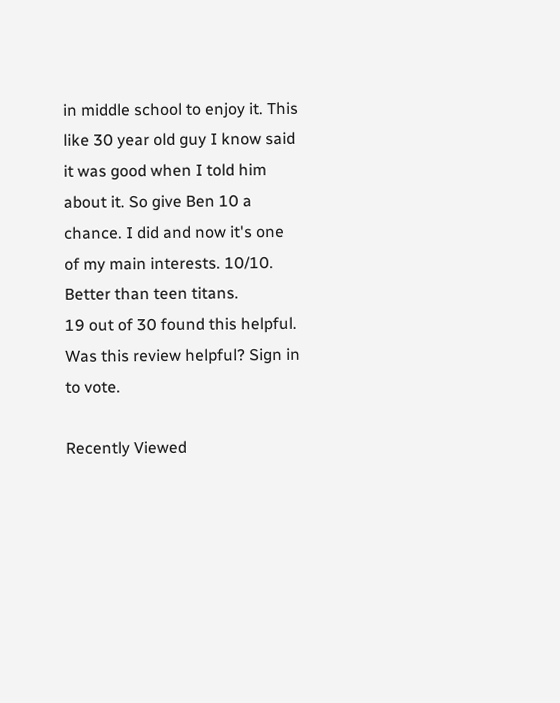in middle school to enjoy it. This like 30 year old guy I know said it was good when I told him about it. So give Ben 10 a chance. I did and now it's one of my main interests. 10/10. Better than teen titans.
19 out of 30 found this helpful. Was this review helpful? Sign in to vote.

Recently Viewed